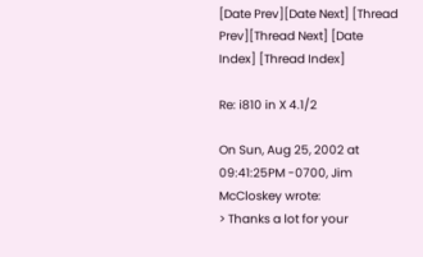[Date Prev][Date Next] [Thread Prev][Thread Next] [Date Index] [Thread Index]

Re: i810 in X 4.1/2

On Sun, Aug 25, 2002 at 09:41:25PM -0700, Jim McCloskey wrote:
> Thanks a lot for your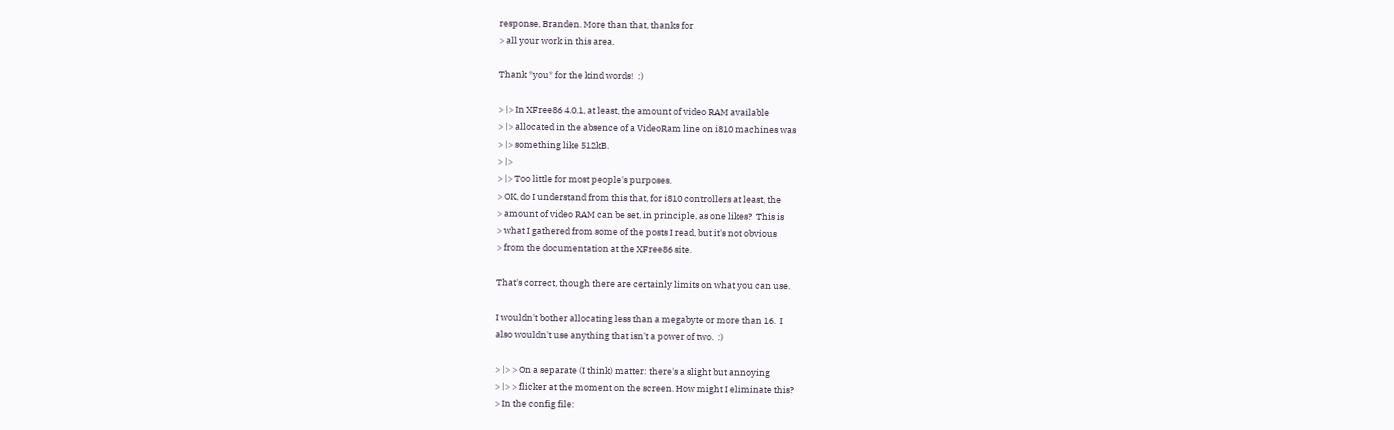response, Branden. More than that, thanks for
> all your work in this area.

Thank *you* for the kind words!  :)

> |> In XFree86 4.0.1, at least, the amount of video RAM available
> |> allocated in the absence of a VideoRam line on i810 machines was
> |> something like 512kB.
> |>
> |> Too little for most people's purposes.
> OK, do I understand from this that, for i810 controllers at least, the
> amount of video RAM can be set, in principle, as one likes?  This is
> what I gathered from some of the posts I read, but it's not obvious
> from the documentation at the XFree86 site.

That's correct, though there are certainly limits on what you can use.

I wouldn't bother allocating less than a megabyte or more than 16.  I
also wouldn't use anything that isn't a power of two.  :)

> |> > On a separate (I think) matter: there's a slight but annoying
> |> > flicker at the moment on the screen. How might I eliminate this?
> In the config file: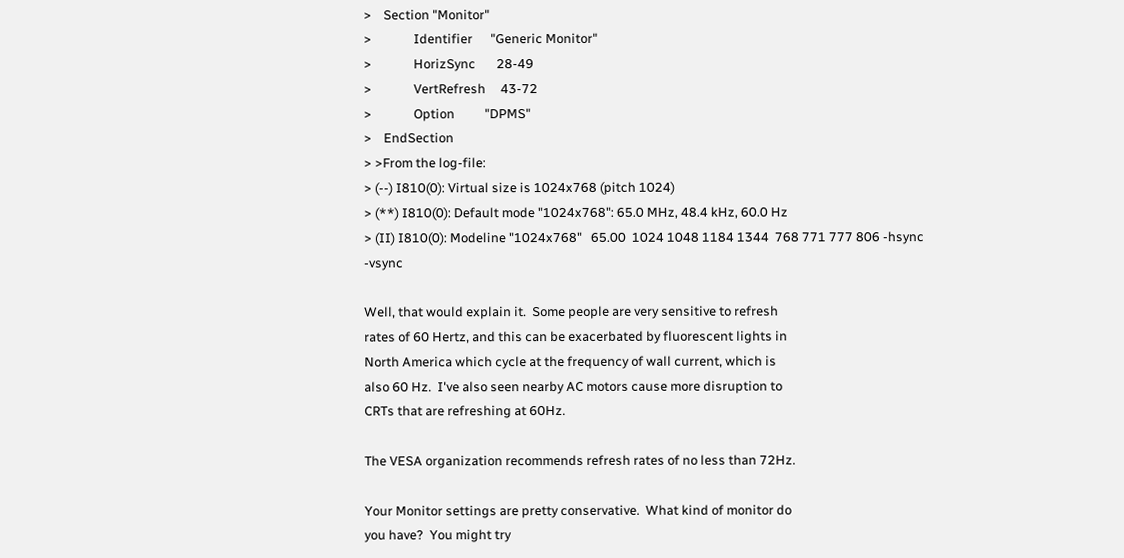>    Section "Monitor"
>              Identifier      "Generic Monitor"
>              HorizSync       28-49
>              VertRefresh     43-72
>              Option          "DPMS"
>    EndSection
> >From the log-file:
> (--) I810(0): Virtual size is 1024x768 (pitch 1024)
> (**) I810(0): Default mode "1024x768": 65.0 MHz, 48.4 kHz, 60.0 Hz
> (II) I810(0): Modeline "1024x768"   65.00  1024 1048 1184 1344  768 771 777 806 -hsync -vsync

Well, that would explain it.  Some people are very sensitive to refresh
rates of 60 Hertz, and this can be exacerbated by fluorescent lights in
North America which cycle at the frequency of wall current, which is
also 60 Hz.  I've also seen nearby AC motors cause more disruption to
CRTs that are refreshing at 60Hz.

The VESA organization recommends refresh rates of no less than 72Hz.

Your Monitor settings are pretty conservative.  What kind of monitor do
you have?  You might try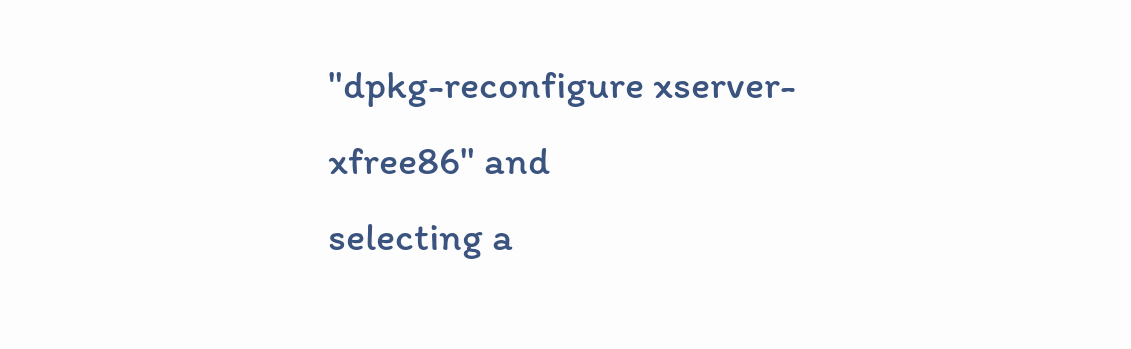"dpkg-reconfigure xserver-xfree86" and
selecting a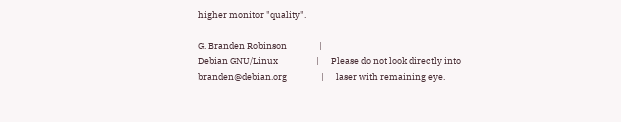higher monitor "quality".

G. Branden Robinson                |
Debian GNU/Linux                   |      Please do not look directly into
branden@debian.org                 |      laser with remaining eye.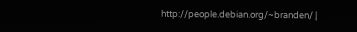http://people.debian.org/~branden/ |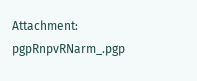Attachment: pgpRnpvRNarm_.pgp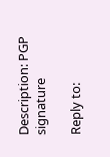Description: PGP signature

Reply to: